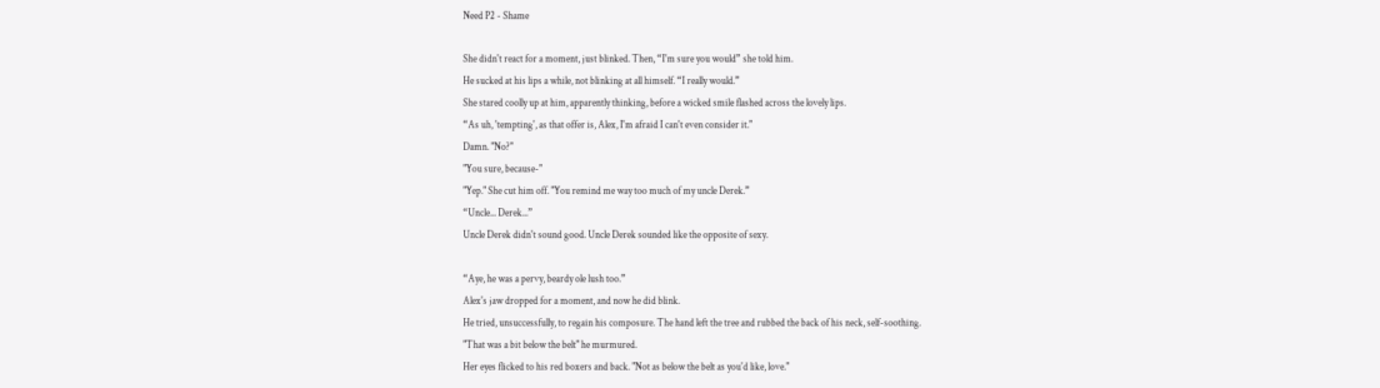Need P2 - Shame

She didn't react for a moment, just blinked. Then, “I'm sure you would” she told him.
He sucked at his lips a while, not blinking at all himself. “I really would.”
She stared coolly up at him, apparently thinking, before a wicked smile flashed across the lovely lips.
“As uh, 'tempting', as that offer is, Alex, I'm afraid I can't even consider it."
Damn. "No?"
"You sure, because-"
"Yep." She cut him off. "You remind me way too much of my uncle Derek.”
“Uncle... Derek...”
Uncle Derek didn't sound good. Uncle Derek sounded like the opposite of sexy.

“Aye, he was a pervy, beardy ole lush too.”
Alex's jaw dropped for a moment, and now he did blink.
He tried, unsuccessfully, to regain his composure. The hand left the tree and rubbed the back of his neck, self-soothing.
"That was a bit below the belt" he murmured.
Her eyes flicked to his red boxers and back. "Not as below the belt as you'd like, love."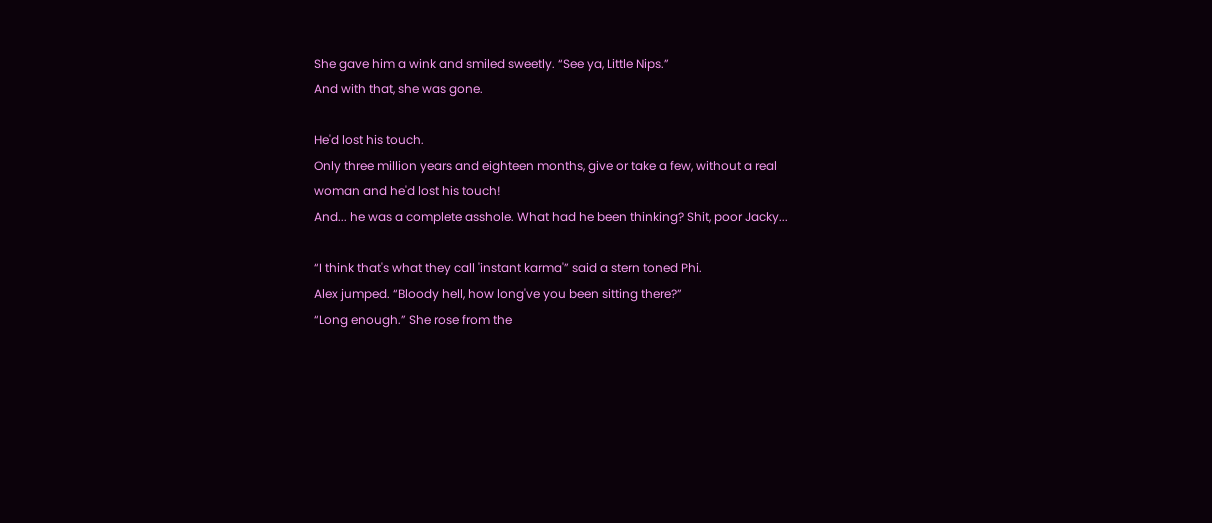She gave him a wink and smiled sweetly. “See ya, Little Nips.”
And with that, she was gone.

He'd lost his touch.
Only three million years and eighteen months, give or take a few, without a real woman and he'd lost his touch!
And... he was a complete asshole. What had he been thinking? Shit, poor Jacky...

“I think that's what they call 'instant karma'” said a stern toned Phi.
Alex jumped. “Bloody hell, how long've you been sitting there?”
“Long enough.” She rose from the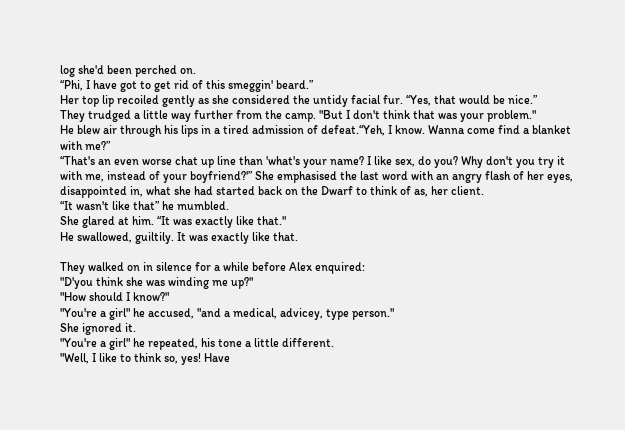log she'd been perched on.
“Phi, I have got to get rid of this smeggin' beard.”
Her top lip recoiled gently as she considered the untidy facial fur. “Yes, that would be nice.”
They trudged a little way further from the camp. "But I don't think that was your problem."
He blew air through his lips in a tired admission of defeat.“Yeh, I know. Wanna come find a blanket with me?”
“That's an even worse chat up line than 'what's your name? I like sex, do you? Why don't you try it with me, instead of your boyfriend?'” She emphasised the last word with an angry flash of her eyes, disappointed in, what she had started back on the Dwarf to think of as, her client.
“It wasn't like that” he mumbled.
She glared at him. “It was exactly like that."
He swallowed, guiltily. It was exactly like that.

They walked on in silence for a while before Alex enquired:
"D'you think she was winding me up?"
"How should I know?"
"You're a girl" he accused, "and a medical, advicey, type person."
She ignored it.
"You're a girl" he repeated, his tone a little different.
"Well, I like to think so, yes! Have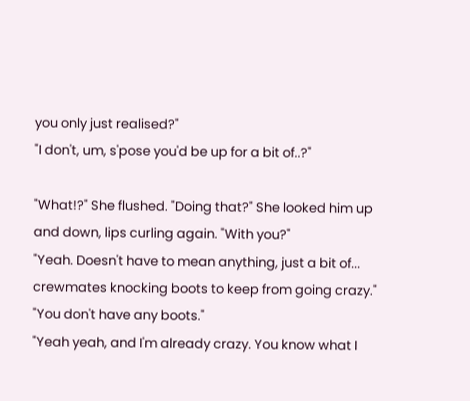you only just realised?"
"I don't, um, s'pose you'd be up for a bit of..?"

"What!?" She flushed. "Doing that?" She looked him up and down, lips curling again. "With you?"
"Yeah. Doesn't have to mean anything, just a bit of... crewmates knocking boots to keep from going crazy."
"You don't have any boots."
"Yeah yeah, and I'm already crazy. You know what I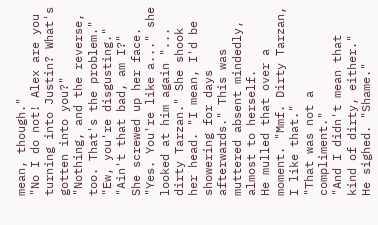mean, though."
"No I do not! Alex are you turning into Justin? What's gotten into you?"
"Nothing, and the reverse, too. That's the problem."
"Ew, you're disgusting."
"Ain't that bad, am I?"
She screwed up her face. "Yes. You're like a..." she looked at him again "... dirty Tarzan." She shook her head. "I mean, I'd be showering for days afterwards." This was muttered absent mindedly, almost to herself.
He mulled that over a moment. "Mmf. Dirty Tarzan, I like that."
"That was not a compliment."
"And I didn't mean that kind of dirty, either."
He sighed. "Shame."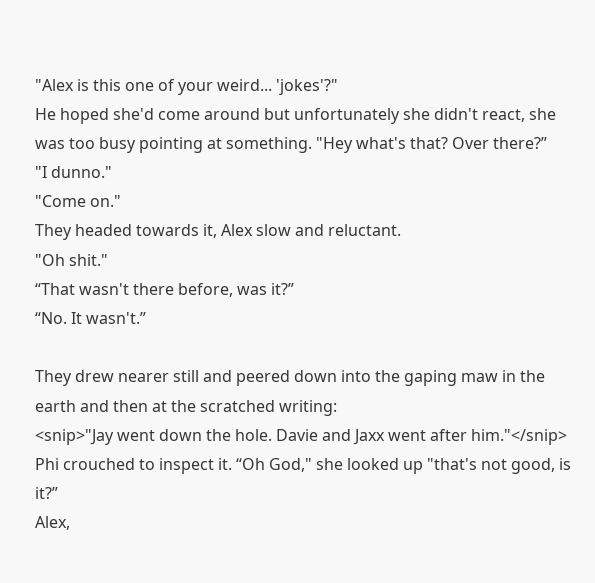"Alex is this one of your weird... 'jokes'?"
He hoped she'd come around but unfortunately she didn't react, she was too busy pointing at something. "Hey what's that? Over there?”
"I dunno."
"Come on."
They headed towards it, Alex slow and reluctant.
"Oh shit."
“That wasn't there before, was it?”
“No. It wasn't.”

They drew nearer still and peered down into the gaping maw in the earth and then at the scratched writing:
<snip>"Jay went down the hole. Davie and Jaxx went after him."</snip>
Phi crouched to inspect it. “Oh God," she looked up "that's not good, is it?”
Alex,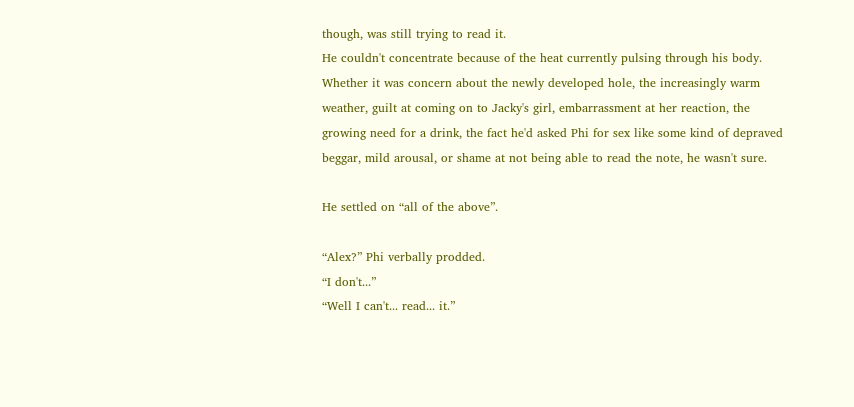though, was still trying to read it.
He couldn't concentrate because of the heat currently pulsing through his body.
Whether it was concern about the newly developed hole, the increasingly warm weather, guilt at coming on to Jacky's girl, embarrassment at her reaction, the growing need for a drink, the fact he'd asked Phi for sex like some kind of depraved beggar, mild arousal, or shame at not being able to read the note, he wasn't sure.

He settled on “all of the above”.

“Alex?” Phi verbally prodded.
“I don't...”
“Well I can't... read... it.”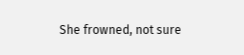She frowned, not sure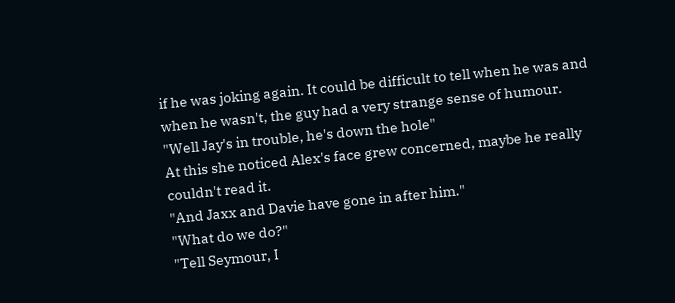if he was joking again. It could be difficult to tell when he was and when he wasn't, the guy had a very strange sense of humour.
"Well Jay's in trouble, he's down the hole"
At this she noticed Alex's face grew concerned, maybe he really couldn't read it.
"And Jaxx and Davie have gone in after him."
"What do we do?"
"Tell Seymour, I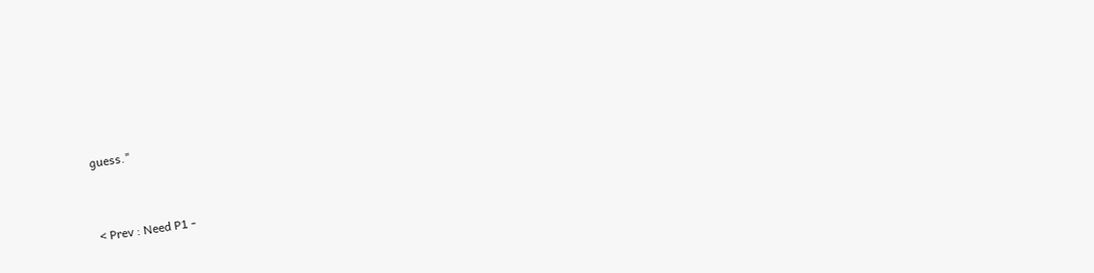guess."


< Prev : Need P1 -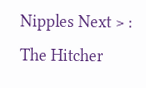Nipples Next > : The Hitcher